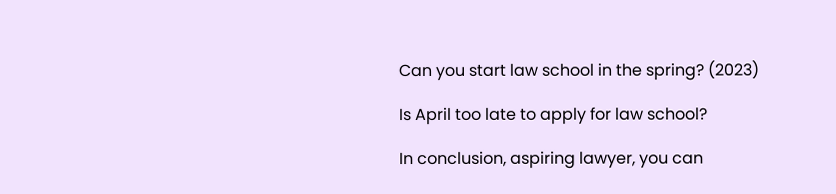Can you start law school in the spring? (2023)

Is April too late to apply for law school?

In conclusion, aspiring lawyer, you can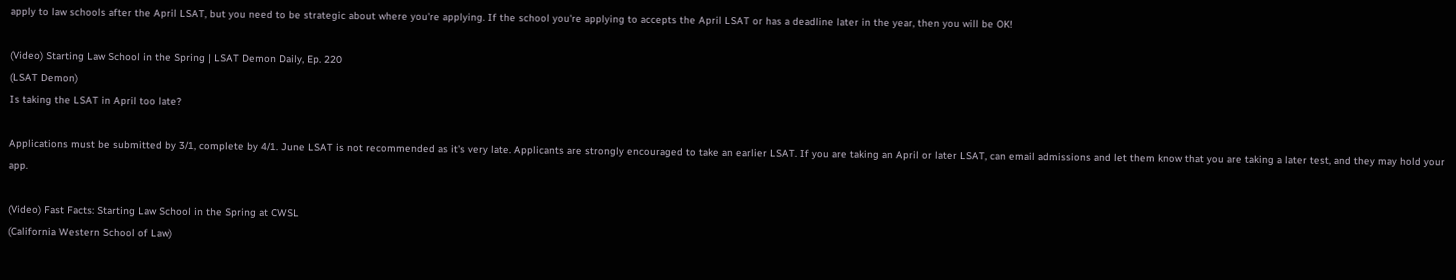apply to law schools after the April LSAT, but you need to be strategic about where you're applying. If the school you're applying to accepts the April LSAT or has a deadline later in the year, then you will be OK!

(Video) Starting Law School in the Spring | LSAT Demon Daily, Ep. 220
(LSAT Demon)
Is taking the LSAT in April too late?

Applications must be submitted by 3/1, complete by 4/1. June LSAT is not recommended as it's very late. Applicants are strongly encouraged to take an earlier LSAT. If you are taking an April or later LSAT, can email admissions and let them know that you are taking a later test, and they may hold your app.

(Video) Fast Facts: Starting Law School in the Spring at CWSL
(California Western School of Law)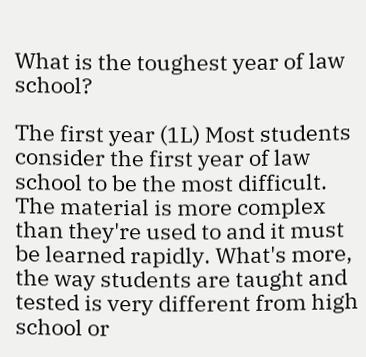What is the toughest year of law school?

The first year (1L) Most students consider the first year of law school to be the most difficult. The material is more complex than they're used to and it must be learned rapidly. What's more, the way students are taught and tested is very different from high school or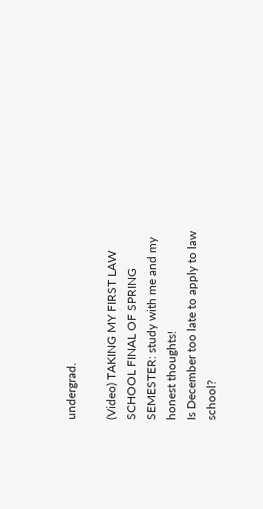undergrad.

(Video) TAKING MY FIRST LAW SCHOOL FINAL OF SPRING SEMESTER: study with me and my honest thoughts!
Is December too late to apply to law school?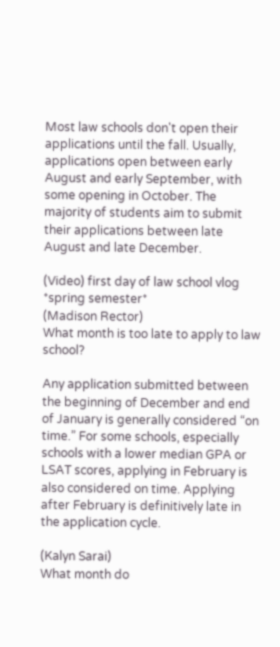Most law schools don't open their applications until the fall. Usually, applications open between early August and early September, with some opening in October. The majority of students aim to submit their applications between late August and late December.

(Video) first day of law school vlog *spring semester*
(Madison Rector)
What month is too late to apply to law school?

Any application submitted between the beginning of December and end of January is generally considered “on time.” For some schools, especially schools with a lower median GPA or LSAT scores, applying in February is also considered on time. Applying after February is definitively late in the application cycle.

(Kalyn Sarai)
What month do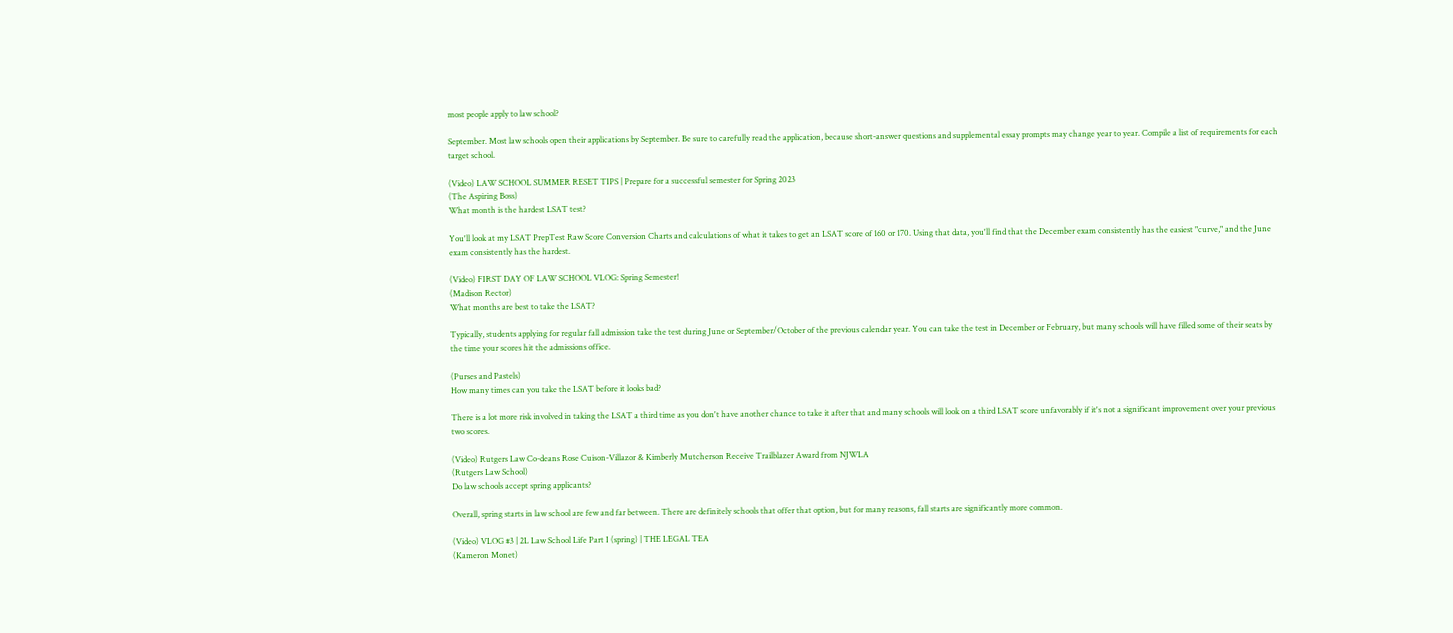most people apply to law school?

September. Most law schools open their applications by September. Be sure to carefully read the application, because short-answer questions and supplemental essay prompts may change year to year. Compile a list of requirements for each target school.

(Video) LAW SCHOOL SUMMER RESET TIPS | Prepare for a successful semester for Spring 2023
(The Aspiring Boss)
What month is the hardest LSAT test?

You'll look at my LSAT PrepTest Raw Score Conversion Charts and calculations of what it takes to get an LSAT score of 160 or 170. Using that data, you'll find that the December exam consistently has the easiest "curve," and the June exam consistently has the hardest.

(Video) FIRST DAY OF LAW SCHOOL VLOG: Spring Semester!
(Madison Rector)
What months are best to take the LSAT?

Typically, students applying for regular fall admission take the test during June or September/October of the previous calendar year. You can take the test in December or February, but many schools will have filled some of their seats by the time your scores hit the admissions office.

(Purses and Pastels)
How many times can you take the LSAT before it looks bad?

There is a lot more risk involved in taking the LSAT a third time as you don't have another chance to take it after that and many schools will look on a third LSAT score unfavorably if it's not a significant improvement over your previous two scores.

(Video) Rutgers Law Co-deans Rose Cuison-Villazor & Kimberly Mutcherson Receive Trailblazer Award from NJWLA
(Rutgers Law School)
Do law schools accept spring applicants?

Overall, spring starts in law school are few and far between. There are definitely schools that offer that option, but for many reasons, fall starts are significantly more common.

(Video) VLOG #3 | 2L Law School Life Part I (spring) | THE LEGAL TEA
(Kameron Monet)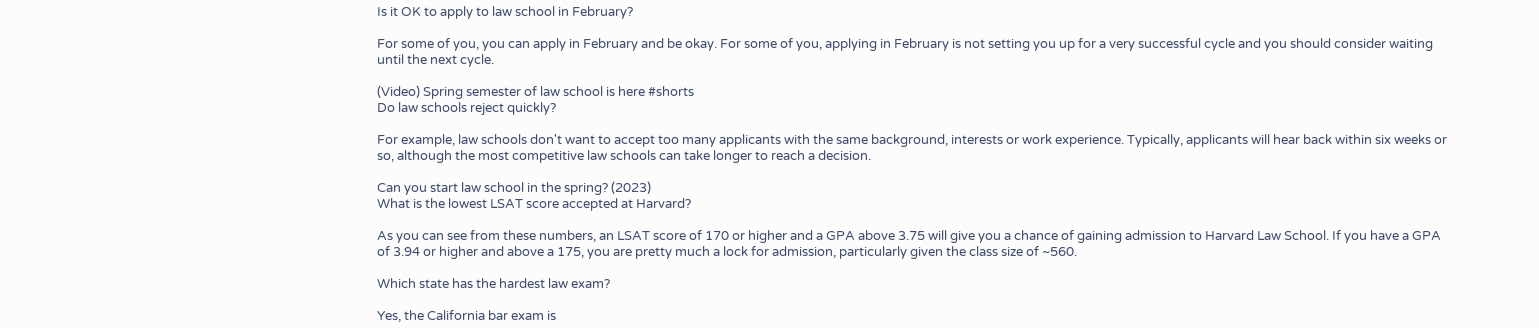Is it OK to apply to law school in February?

For some of you, you can apply in February and be okay. For some of you, applying in February is not setting you up for a very successful cycle and you should consider waiting until the next cycle.

(Video) Spring semester of law school is here #shorts
Do law schools reject quickly?

For example, law schools don't want to accept too many applicants with the same background, interests or work experience. Typically, applicants will hear back within six weeks or so, although the most competitive law schools can take longer to reach a decision.

Can you start law school in the spring? (2023)
What is the lowest LSAT score accepted at Harvard?

As you can see from these numbers, an LSAT score of 170 or higher and a GPA above 3.75 will give you a chance of gaining admission to Harvard Law School. If you have a GPA of 3.94 or higher and above a 175, you are pretty much a lock for admission, particularly given the class size of ~560.

Which state has the hardest law exam?

Yes, the California bar exam is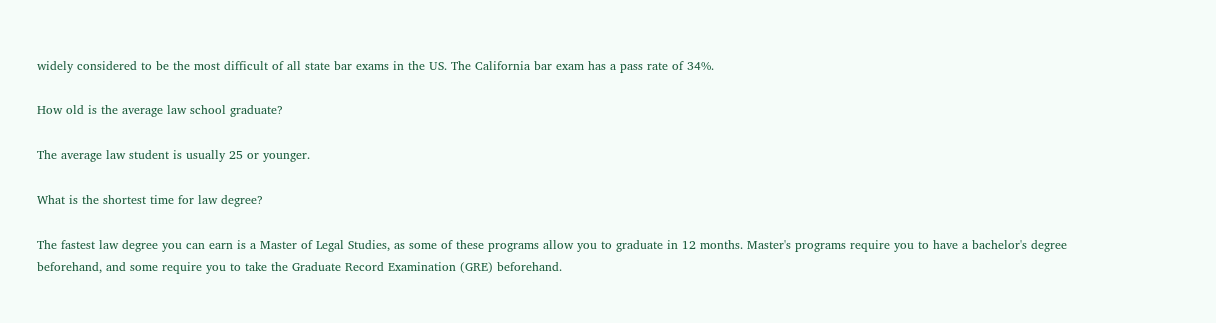widely considered to be the most difficult of all state bar exams in the US. The California bar exam has a pass rate of 34%.

How old is the average law school graduate?

The average law student is usually 25 or younger.

What is the shortest time for law degree?

The fastest law degree you can earn is a Master of Legal Studies, as some of these programs allow you to graduate in 12 months. Master's programs require you to have a bachelor's degree beforehand, and some require you to take the Graduate Record Examination (GRE) beforehand.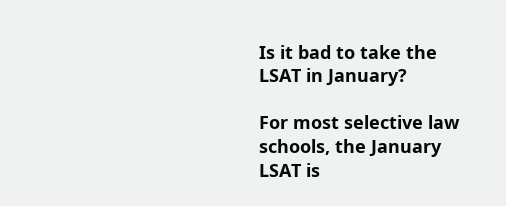Is it bad to take the LSAT in January?

For most selective law schools, the January LSAT is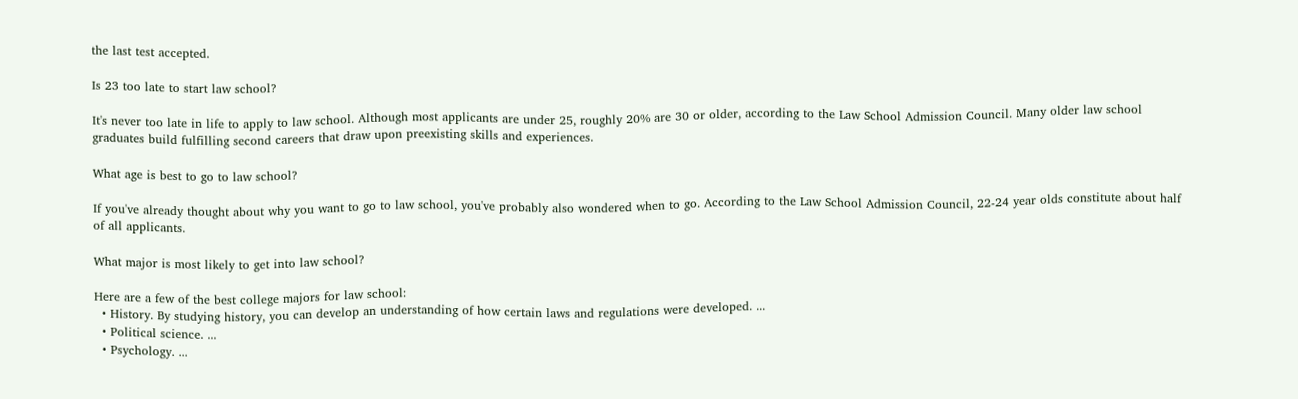the last test accepted.

Is 23 too late to start law school?

It's never too late in life to apply to law school. Although most applicants are under 25, roughly 20% are 30 or older, according to the Law School Admission Council. Many older law school graduates build fulfilling second careers that draw upon preexisting skills and experiences.

What age is best to go to law school?

If you've already thought about why you want to go to law school, you've probably also wondered when to go. According to the Law School Admission Council, 22-24 year olds constitute about half of all applicants.

What major is most likely to get into law school?

Here are a few of the best college majors for law school:
  • History. By studying history, you can develop an understanding of how certain laws and regulations were developed. ...
  • Political science. ...
  • Psychology. ...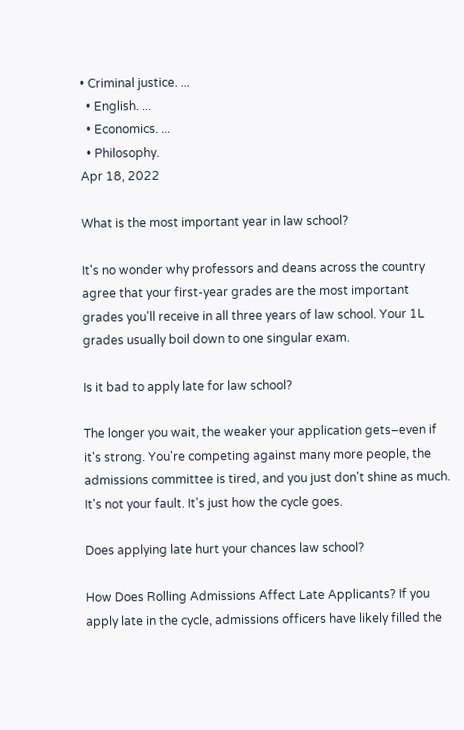• Criminal justice. ...
  • English. ...
  • Economics. ...
  • Philosophy.
Apr 18, 2022

What is the most important year in law school?

It's no wonder why professors and deans across the country agree that your first-year grades are the most important grades you'll receive in all three years of law school. Your 1L grades usually boil down to one singular exam.

Is it bad to apply late for law school?

The longer you wait, the weaker your application gets–even if it's strong. You're competing against many more people, the admissions committee is tired, and you just don't shine as much. It's not your fault. It's just how the cycle goes.

Does applying late hurt your chances law school?

How Does Rolling Admissions Affect Late Applicants? If you apply late in the cycle, admissions officers have likely filled the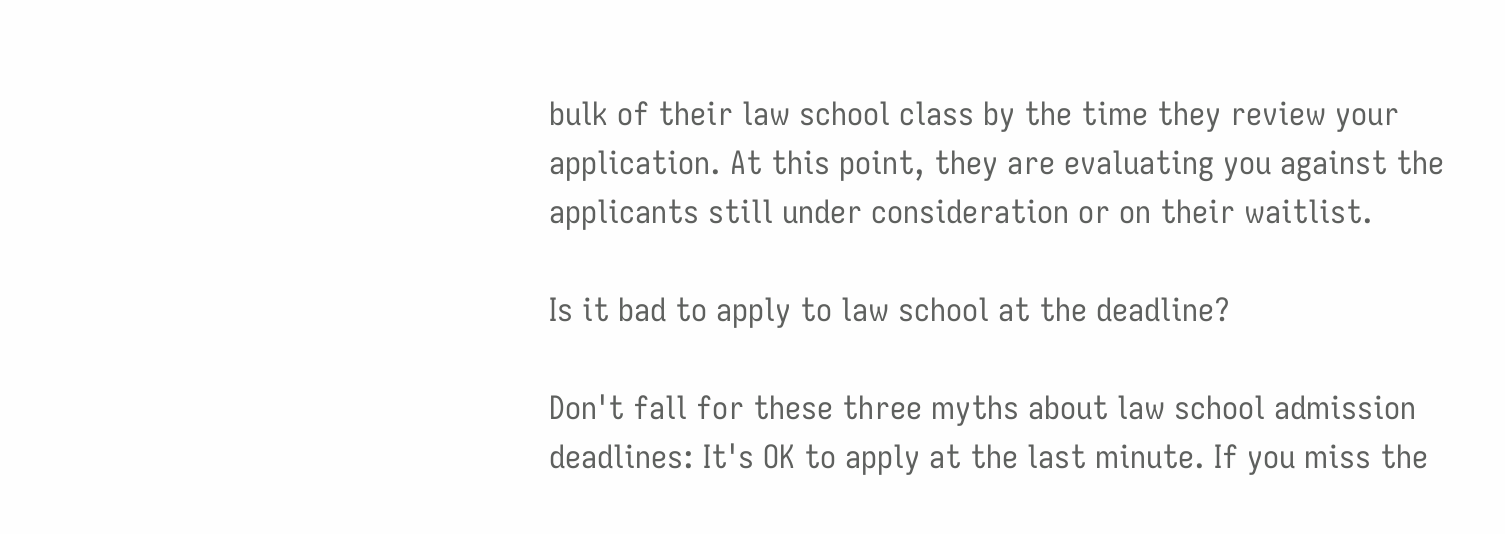bulk of their law school class by the time they review your application. At this point, they are evaluating you against the applicants still under consideration or on their waitlist.

Is it bad to apply to law school at the deadline?

Don't fall for these three myths about law school admission deadlines: It's OK to apply at the last minute. If you miss the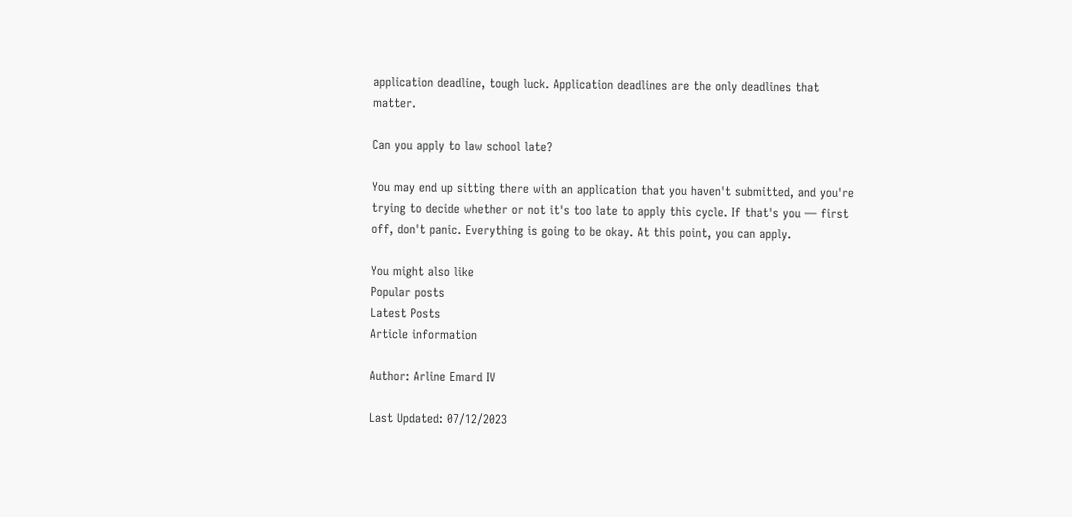application deadline, tough luck. Application deadlines are the only deadlines that matter.

Can you apply to law school late?

You may end up sitting there with an application that you haven't submitted, and you're trying to decide whether or not it's too late to apply this cycle. If that's you — first off, don't panic. Everything is going to be okay. At this point, you can apply.

You might also like
Popular posts
Latest Posts
Article information

Author: Arline Emard IV

Last Updated: 07/12/2023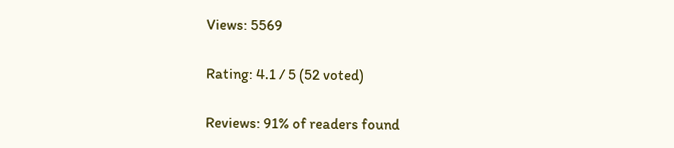Views: 5569

Rating: 4.1 / 5 (52 voted)

Reviews: 91% of readers found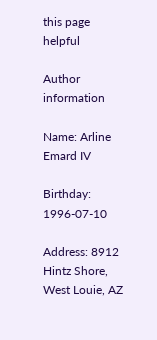this page helpful

Author information

Name: Arline Emard IV

Birthday: 1996-07-10

Address: 8912 Hintz Shore, West Louie, AZ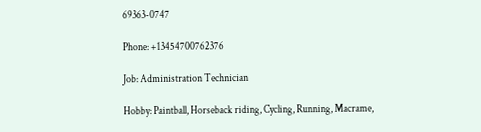69363-0747

Phone: +13454700762376

Job: Administration Technician

Hobby: Paintball, Horseback riding, Cycling, Running, Macrame,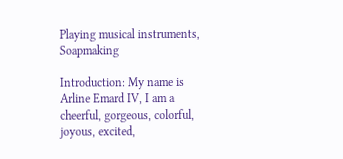Playing musical instruments, Soapmaking

Introduction: My name is Arline Emard IV, I am a cheerful, gorgeous, colorful, joyous, excited,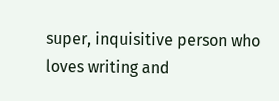super, inquisitive person who loves writing and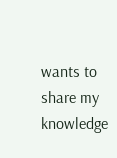wants to share my knowledge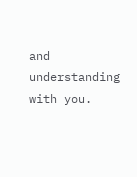and understanding with you.